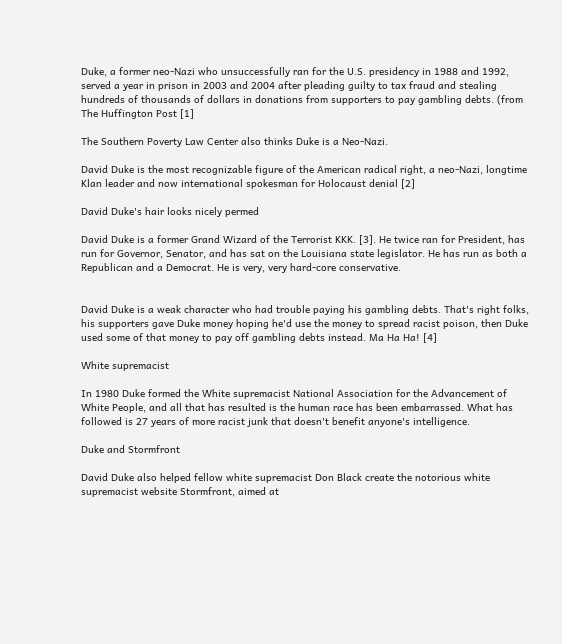Duke, a former neo-Nazi who unsuccessfully ran for the U.S. presidency in 1988 and 1992, served a year in prison in 2003 and 2004 after pleading guilty to tax fraud and stealing hundreds of thousands of dollars in donations from supporters to pay gambling debts. (from The Huffington Post [1]

The Southern Poverty Law Center also thinks Duke is a Neo-Nazi.

David Duke is the most recognizable figure of the American radical right, a neo-Nazi, longtime Klan leader and now international spokesman for Holocaust denial [2]

David Duke's hair looks nicely permed

David Duke is a former Grand Wizard of the Terrorist KKK. [3]. He twice ran for President, has run for Governor, Senator, and has sat on the Louisiana state legislator. He has run as both a Republican and a Democrat. He is very, very hard-core conservative.


David Duke is a weak character who had trouble paying his gambling debts. That's right folks, his supporters gave Duke money hoping he'd use the money to spread racist poison, then Duke used some of that money to pay off gambling debts instead. Ma Ha Ha! [4]

White supremacist

In 1980 Duke formed the White supremacist National Association for the Advancement of White People, and all that has resulted is the human race has been embarrassed. What has followed is 27 years of more racist junk that doesn't benefit anyone's intelligence.

Duke and Stormfront

David Duke also helped fellow white supremacist Don Black create the notorious white supremacist website Stormfront, aimed at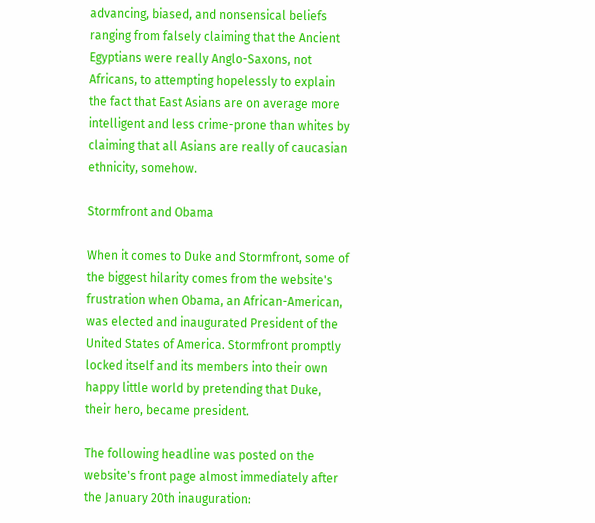advancing, biased, and nonsensical beliefs ranging from falsely claiming that the Ancient Egyptians were really Anglo-Saxons, not Africans, to attempting hopelessly to explain the fact that East Asians are on average more intelligent and less crime-prone than whites by claiming that all Asians are really of caucasian ethnicity, somehow.

Stormfront and Obama

When it comes to Duke and Stormfront, some of the biggest hilarity comes from the website's frustration when Obama, an African-American, was elected and inaugurated President of the United States of America. Stormfront promptly locked itself and its members into their own happy little world by pretending that Duke, their hero, became president.

The following headline was posted on the website's front page almost immediately after the January 20th inauguration: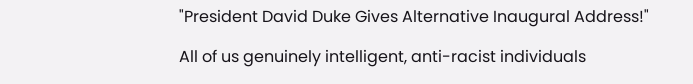"President David Duke Gives Alternative Inaugural Address!"

All of us genuinely intelligent, anti-racist individuals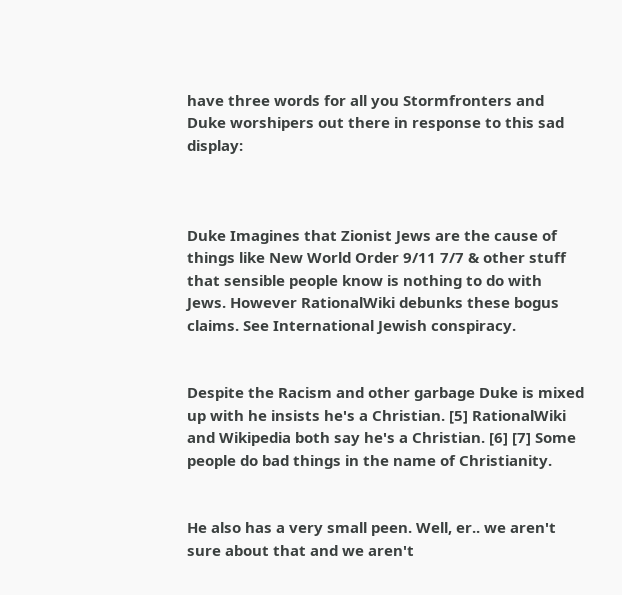have three words for all you Stormfronters and Duke worshipers out there in response to this sad display:



Duke Imagines that Zionist Jews are the cause of things like New World Order 9/11 7/7 & other stuff that sensible people know is nothing to do with Jews. However RationalWiki debunks these bogus claims. See International Jewish conspiracy.


Despite the Racism and other garbage Duke is mixed up with he insists he's a Christian. [5] RationalWiki and Wikipedia both say he's a Christian. [6] [7] Some people do bad things in the name of Christianity.


He also has a very small peen. Well, er.. we aren't sure about that and we aren't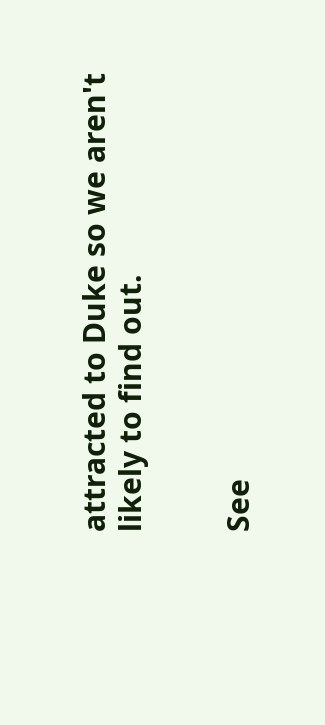attracted to Duke so we aren't likely to find out.


See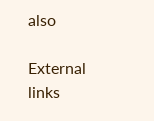also

External links